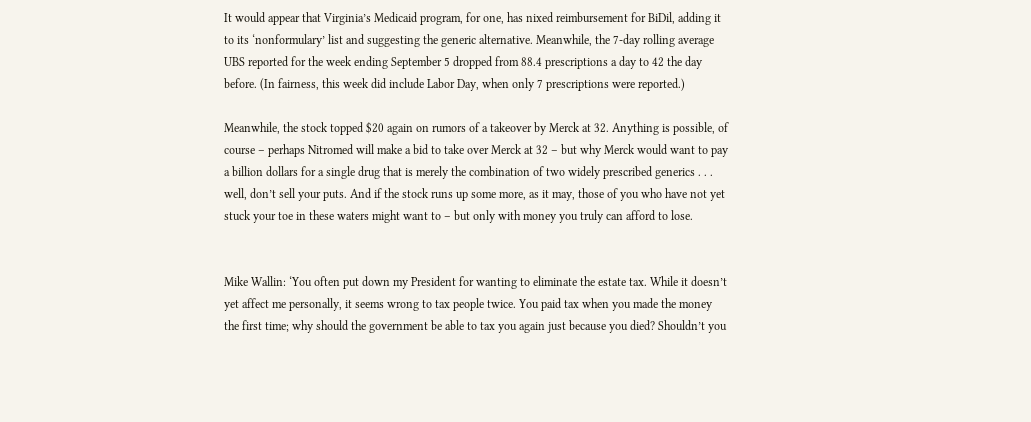It would appear that Virginia’s Medicaid program, for one, has nixed reimbursement for BiDil, adding it to its ‘nonformulary’ list and suggesting the generic alternative. Meanwhile, the 7-day rolling average UBS reported for the week ending September 5 dropped from 88.4 prescriptions a day to 42 the day before. (In fairness, this week did include Labor Day, when only 7 prescriptions were reported.)

Meanwhile, the stock topped $20 again on rumors of a takeover by Merck at 32. Anything is possible, of course – perhaps Nitromed will make a bid to take over Merck at 32 – but why Merck would want to pay a billion dollars for a single drug that is merely the combination of two widely prescribed generics . . . well, don’t sell your puts. And if the stock runs up some more, as it may, those of you who have not yet stuck your toe in these waters might want to – but only with money you truly can afford to lose.


Mike Wallin: ‘You often put down my President for wanting to eliminate the estate tax. While it doesn’t yet affect me personally, it seems wrong to tax people twice. You paid tax when you made the money the first time; why should the government be able to tax you again just because you died? Shouldn’t you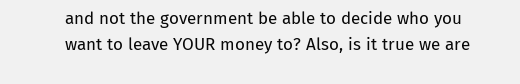and not the government be able to decide who you want to leave YOUR money to? Also, is it true we are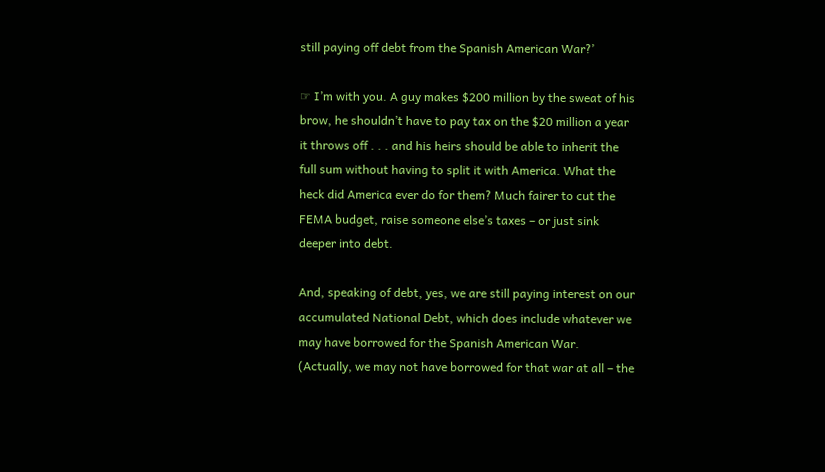still paying off debt from the Spanish American War?’

☞ I’m with you. A guy makes $200 million by the sweat of his brow, he shouldn’t have to pay tax on the $20 million a year it throws off . . . and his heirs should be able to inherit the full sum without having to split it with America. What the heck did America ever do for them? Much fairer to cut the FEMA budget, raise someone else’s taxes – or just sink deeper into debt.

And, speaking of debt, yes, we are still paying interest on our accumulated National Debt, which does include whatever we may have borrowed for the Spanish American War. (Actually, we may not have borrowed for that war at all – the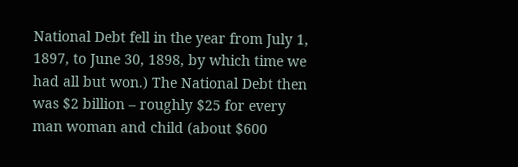National Debt fell in the year from July 1, 1897, to June 30, 1898, by which time we had all but won.) The National Debt then was $2 billion – roughly $25 for every man woman and child (about $600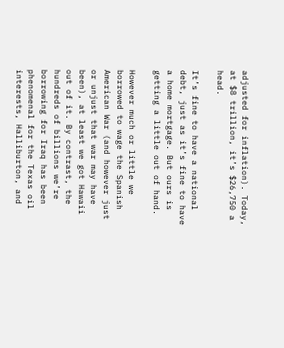adjusted for inflation). Today, at $8 trillion, it’s $26,750 a head.

It’s fine to have a national debt, just as it’s fine to have a home mortgage. But ours is getting a little out of hand.

However much or little we borrowed to wage the Spanish American War (and however just or unjust that war may have been), at least we got Hawaii out of it. By contrast, the hundreds of billions we’re borrowing for Iraq has been phenomenal for the Texas oil interests, Halliburton, and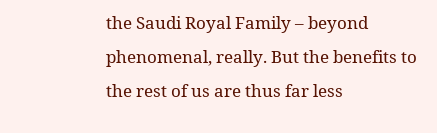the Saudi Royal Family – beyond phenomenal, really. But the benefits to the rest of us are thus far less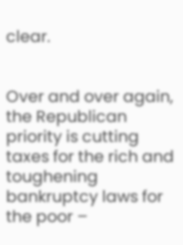clear.


Over and over again, the Republican priority is cutting taxes for the rich and toughening bankruptcy laws for the poor –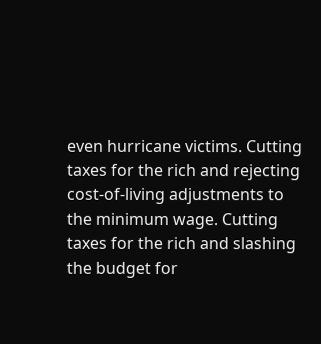even hurricane victims. Cutting taxes for the rich and rejecting cost-of-living adjustments to the minimum wage. Cutting taxes for the rich and slashing the budget for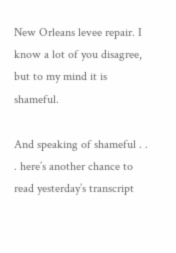New Orleans levee repair. I know a lot of you disagree, but to my mind it is shameful.

And speaking of shameful . . . here’s another chance to read yesterday’s transcript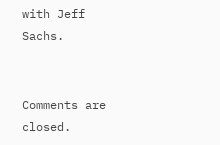with Jeff Sachs.


Comments are closed.